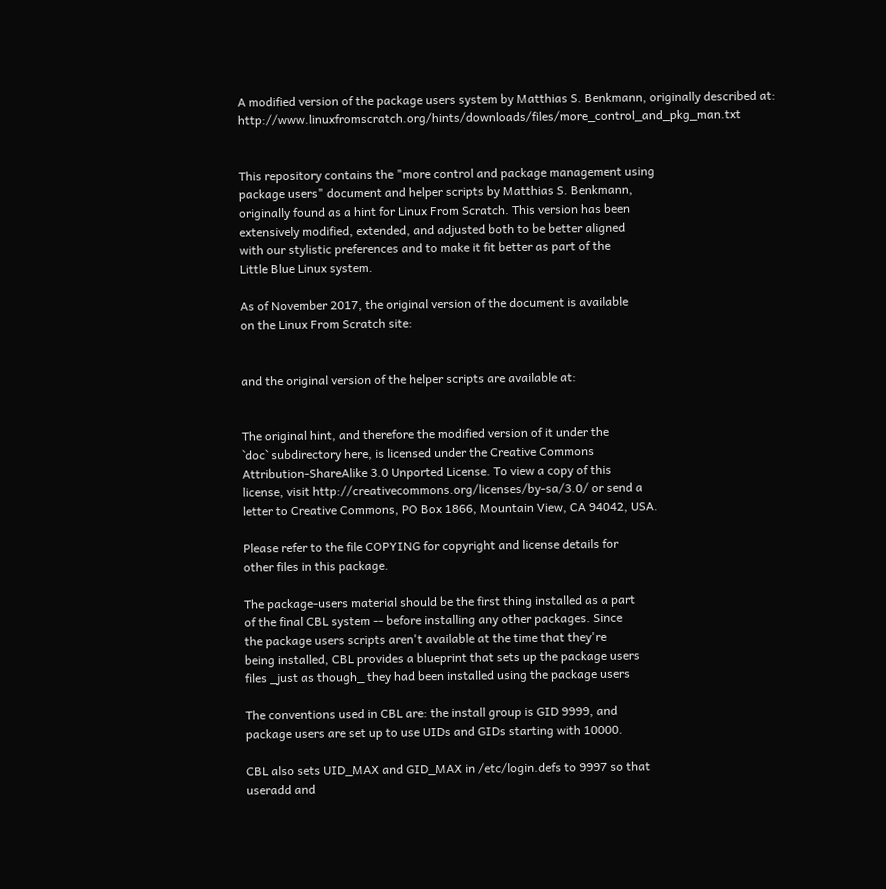A modified version of the package users system by Matthias S. Benkmann, originally described at: http://www.linuxfromscratch.org/hints/downloads/files/more_control_and_pkg_man.txt


This repository contains the "more control and package management using
package users" document and helper scripts by Matthias S. Benkmann,
originally found as a hint for Linux From Scratch. This version has been
extensively modified, extended, and adjusted both to be better aligned
with our stylistic preferences and to make it fit better as part of the
Little Blue Linux system.

As of November 2017, the original version of the document is available
on the Linux From Scratch site:


and the original version of the helper scripts are available at:


The original hint, and therefore the modified version of it under the
`doc` subdirectory here, is licensed under the Creative Commons
Attribution-ShareAlike 3.0 Unported License. To view a copy of this
license, visit http://creativecommons.org/licenses/by-sa/3.0/ or send a
letter to Creative Commons, PO Box 1866, Mountain View, CA 94042, USA.

Please refer to the file COPYING for copyright and license details for
other files in this package.

The package-users material should be the first thing installed as a part
of the final CBL system -- before installing any other packages. Since
the package users scripts aren't available at the time that they're
being installed, CBL provides a blueprint that sets up the package users
files _just as though_ they had been installed using the package users

The conventions used in CBL are: the install group is GID 9999, and
package users are set up to use UIDs and GIDs starting with 10000.

CBL also sets UID_MAX and GID_MAX in /etc/login.defs to 9997 so that
useradd and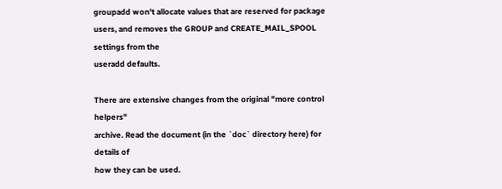groupadd won't allocate values that are reserved for package
users, and removes the GROUP and CREATE_MAIL_SPOOL settings from the
useradd defaults.

There are extensive changes from the original "more control helpers"
archive. Read the document (in the `doc` directory here) for details of
how they can be used.